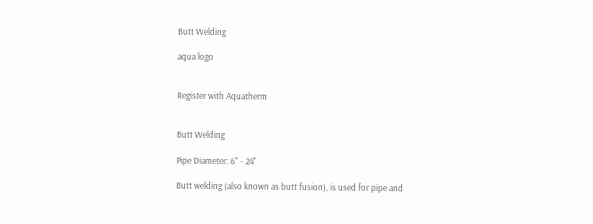Butt Welding

aqua logo


Register with Aquatherm


Butt Welding

Pipe Diameter: 6" - 24"

Butt welding (also known as butt fusion), is used for pipe and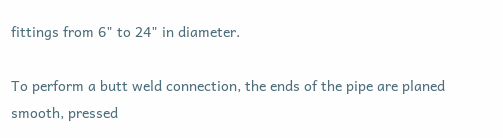fittings from 6" to 24" in diameter.

To perform a butt weld connection, the ends of the pipe are planed smooth, pressed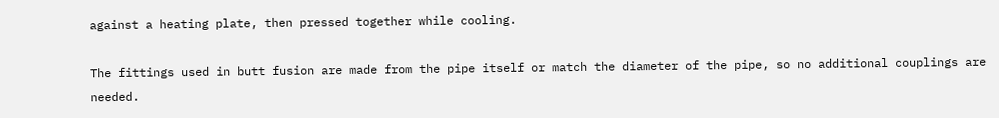against a heating plate, then pressed together while cooling.

The fittings used in butt fusion are made from the pipe itself or match the diameter of the pipe, so no additional couplings are needed.